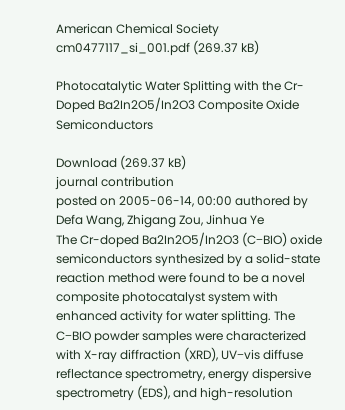American Chemical Society
cm0477117_si_001.pdf (269.37 kB)

Photocatalytic Water Splitting with the Cr-Doped Ba2In2O5/In2O3 Composite Oxide Semiconductors

Download (269.37 kB)
journal contribution
posted on 2005-06-14, 00:00 authored by Defa Wang, Zhigang Zou, Jinhua Ye
The Cr-doped Ba2In2O5/In2O3 (C−BIO) oxide semiconductors synthesized by a solid-state reaction method were found to be a novel composite photocatalyst system with enhanced activity for water splitting. The C−BIO powder samples were characterized with X-ray diffraction (XRD), UV−vis diffuse reflectance spectrometry, energy dispersive spectrometry (EDS), and high-resolution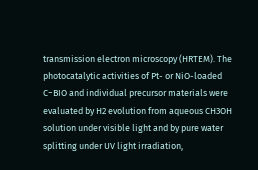transmission electron microscopy (HRTEM). The photocatalytic activities of Pt- or NiO-loaded C−BIO and individual precursor materials were evaluated by H2 evolution from aqueous CH3OH solution under visible light and by pure water splitting under UV light irradiation,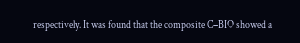respectively. It was found that the composite C−BIO showed a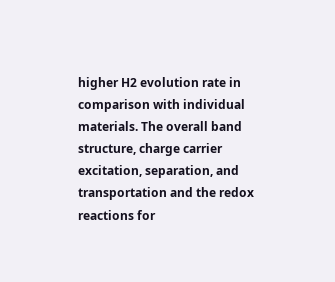higher H2 evolution rate in comparison with individual materials. The overall band structure, charge carrier excitation, separation, and transportation and the redox reactions for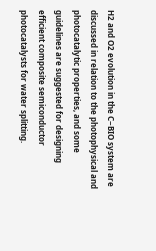H2 and O2 evolution in the C−BIO system are discussed in relation to the photophysical and photocatalytic properties, and some guidelines are suggested for designing efficient composite semiconductor photocatalysts for water splitting.